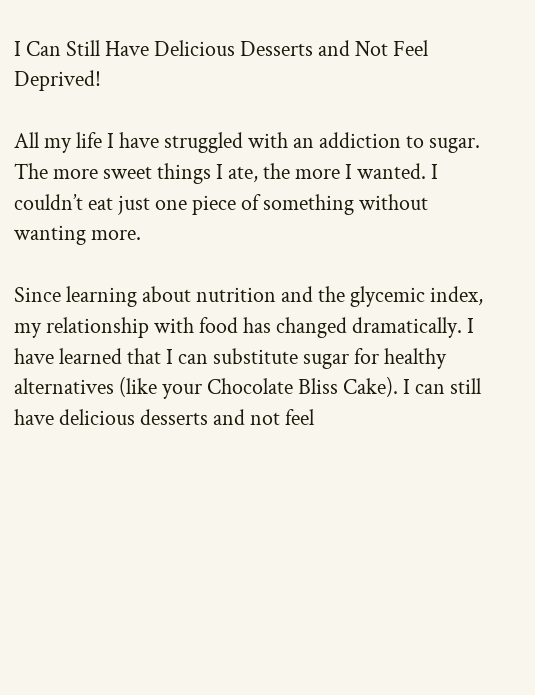I Can Still Have Delicious Desserts and Not Feel Deprived!

All my life I have struggled with an addiction to sugar. The more sweet things I ate, the more I wanted. I couldn’t eat just one piece of something without wanting more.

Since learning about nutrition and the glycemic index, my relationship with food has changed dramatically. I have learned that I can substitute sugar for healthy alternatives (like your Chocolate Bliss Cake). I can still have delicious desserts and not feel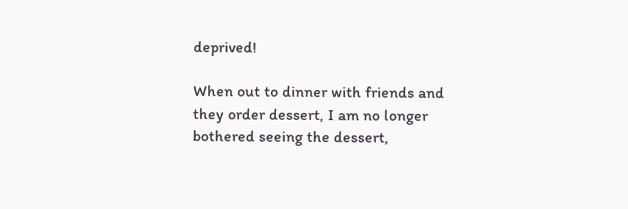deprived!

When out to dinner with friends and they order dessert, I am no longer bothered seeing the dessert,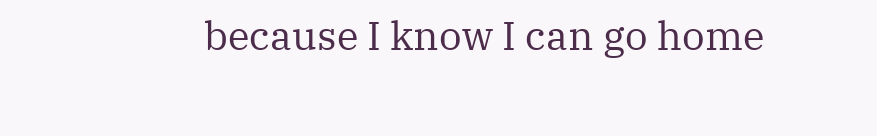because I know I can go home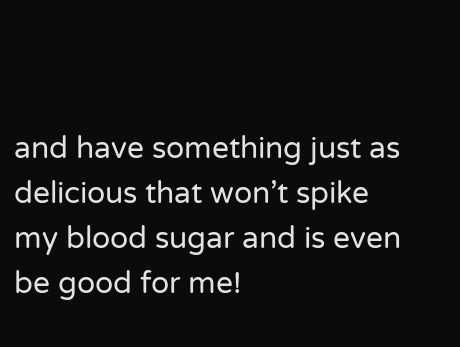and have something just as delicious that won’t spike my blood sugar and is even be good for me!